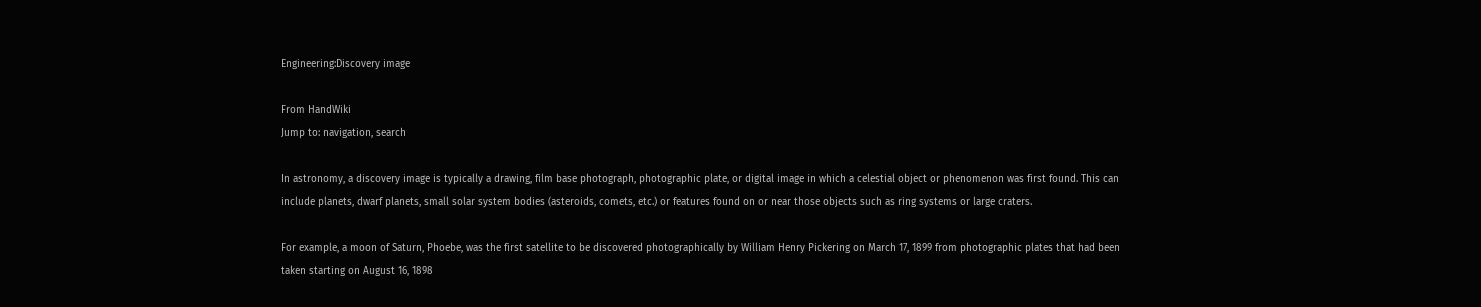Engineering:Discovery image

From HandWiki
Jump to: navigation, search

In astronomy, a discovery image is typically a drawing, film base photograph, photographic plate, or digital image in which a celestial object or phenomenon was first found. This can include planets, dwarf planets, small solar system bodies (asteroids, comets, etc.) or features found on or near those objects such as ring systems or large craters.

For example, a moon of Saturn, Phoebe, was the first satellite to be discovered photographically by William Henry Pickering on March 17, 1899 from photographic plates that had been taken starting on August 16, 1898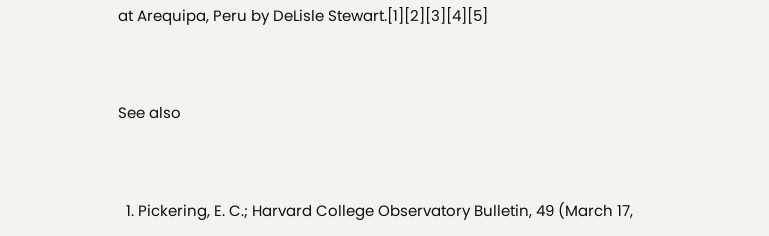at Arequipa, Peru by DeLisle Stewart.[1][2][3][4][5]


See also


  1. Pickering, E. C.; Harvard College Observatory Bulletin, 49 (March 17,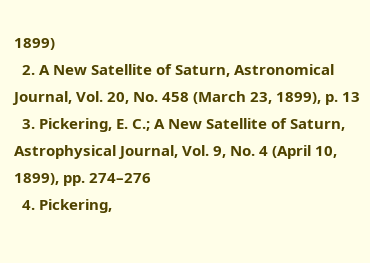1899)
  2. A New Satellite of Saturn, Astronomical Journal, Vol. 20, No. 458 (March 23, 1899), p. 13
  3. Pickering, E. C.; A New Satellite of Saturn, Astrophysical Journal, Vol. 9, No. 4 (April 10, 1899), pp. 274–276
  4. Pickering,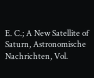E. C.; A New Satellite of Saturn, Astronomische Nachrichten, Vol.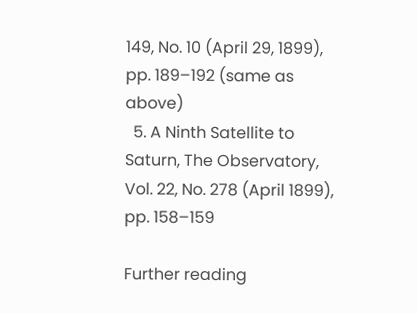149, No. 10 (April 29, 1899), pp. 189–192 (same as above)
  5. A Ninth Satellite to Saturn, The Observatory, Vol. 22, No. 278 (April 1899), pp. 158–159

Further reading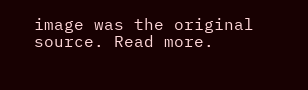image was the original source. Read more.